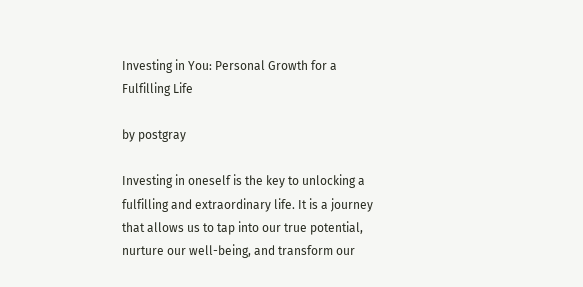Investing in You: Personal Growth for a Fulfilling Life

by postgray

Investing in oneself is the key to unlocking a fulfilling and extraordinary life. It is a journey that allows us to tap into our true potential, nurture our well-being, and transform our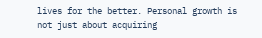lives for the better. Personal growth is not just about acquiring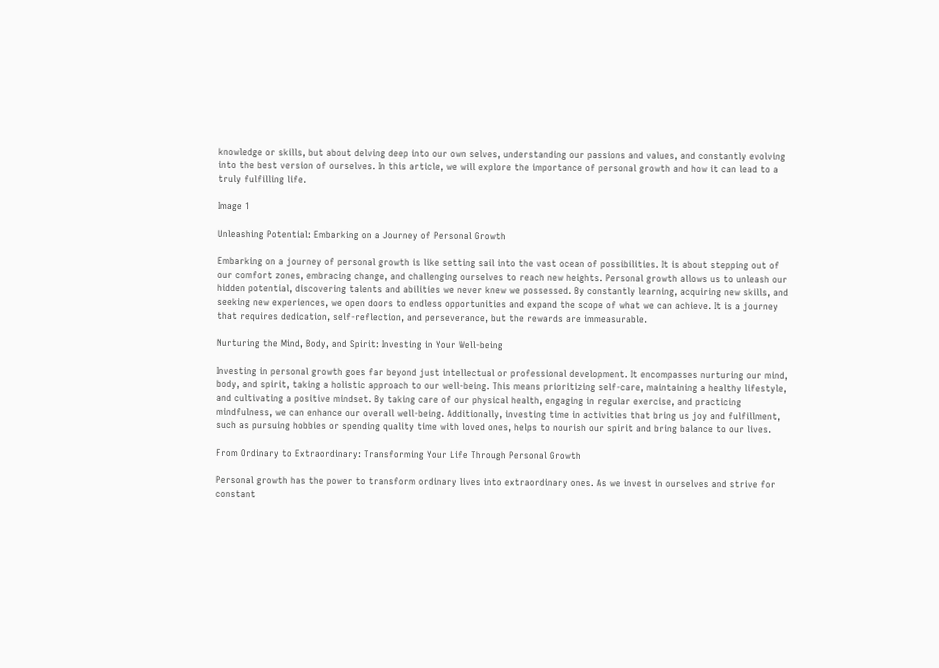knowledge or skills, but about delving deep into our own selves, understanding our passions and values, and constantly evolving into the best version of ourselves. In this article, we will explore the importance of personal growth and how it can lead to a truly fulfilling life.

Image 1

Unleashing Potential: Embarking on a Journey of Personal Growth

Embarking on a journey of personal growth is like setting sail into the vast ocean of possibilities. It is about stepping out of our comfort zones, embracing change, and challenging ourselves to reach new heights. Personal growth allows us to unleash our hidden potential, discovering talents and abilities we never knew we possessed. By constantly learning, acquiring new skills, and seeking new experiences, we open doors to endless opportunities and expand the scope of what we can achieve. It is a journey that requires dedication, self-reflection, and perseverance, but the rewards are immeasurable.

Nurturing the Mind, Body, and Spirit: Investing in Your Well-being

Investing in personal growth goes far beyond just intellectual or professional development. It encompasses nurturing our mind, body, and spirit, taking a holistic approach to our well-being. This means prioritizing self-care, maintaining a healthy lifestyle, and cultivating a positive mindset. By taking care of our physical health, engaging in regular exercise, and practicing mindfulness, we can enhance our overall well-being. Additionally, investing time in activities that bring us joy and fulfillment, such as pursuing hobbies or spending quality time with loved ones, helps to nourish our spirit and bring balance to our lives.

From Ordinary to Extraordinary: Transforming Your Life Through Personal Growth

Personal growth has the power to transform ordinary lives into extraordinary ones. As we invest in ourselves and strive for constant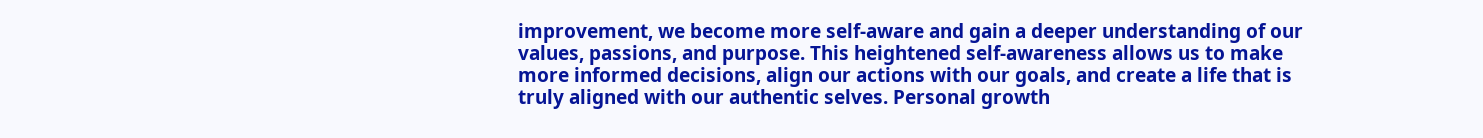improvement, we become more self-aware and gain a deeper understanding of our values, passions, and purpose. This heightened self-awareness allows us to make more informed decisions, align our actions with our goals, and create a life that is truly aligned with our authentic selves. Personal growth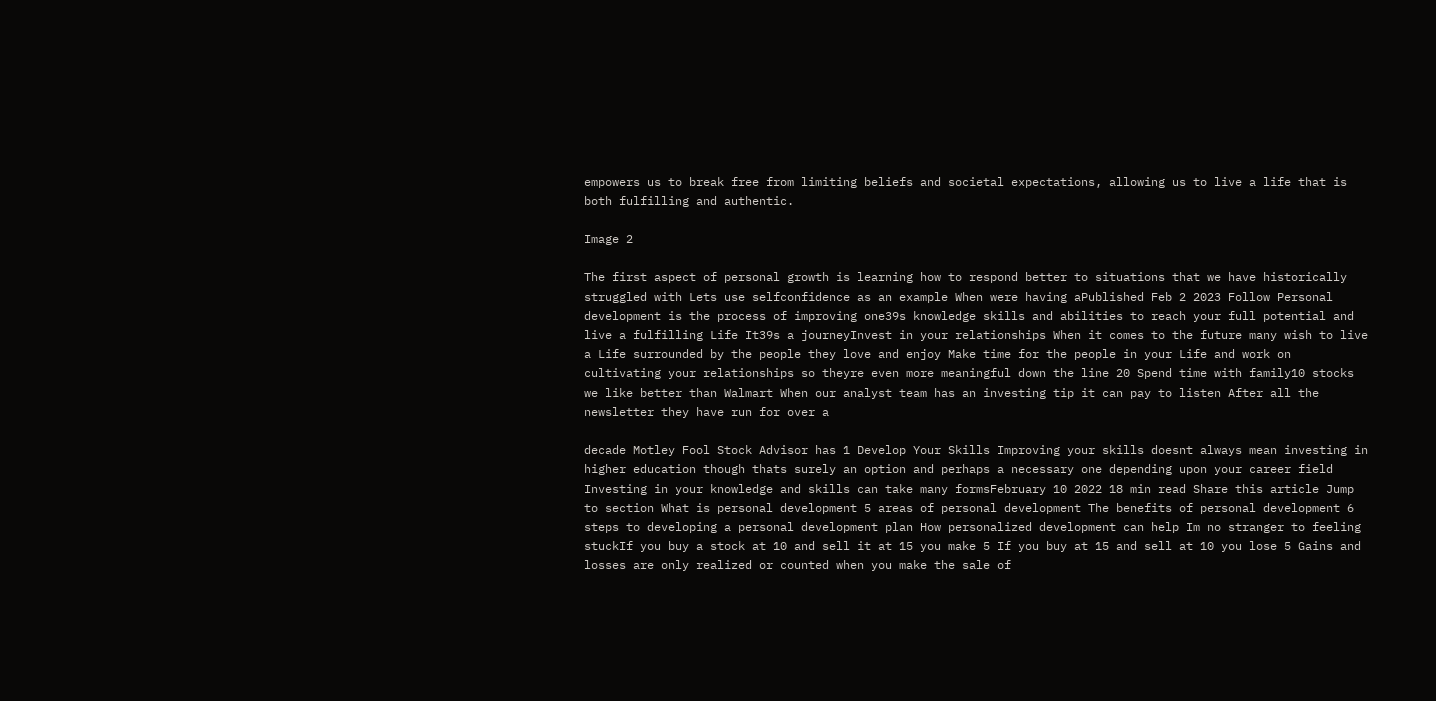empowers us to break free from limiting beliefs and societal expectations, allowing us to live a life that is both fulfilling and authentic.

Image 2

The first aspect of personal growth is learning how to respond better to situations that we have historically struggled with Lets use selfconfidence as an example When were having aPublished Feb 2 2023 Follow Personal development is the process of improving one39s knowledge skills and abilities to reach your full potential and live a fulfilling Life It39s a journeyInvest in your relationships When it comes to the future many wish to live a Life surrounded by the people they love and enjoy Make time for the people in your Life and work on cultivating your relationships so theyre even more meaningful down the line 20 Spend time with family10 stocks we like better than Walmart When our analyst team has an investing tip it can pay to listen After all the newsletter they have run for over a

decade Motley Fool Stock Advisor has 1 Develop Your Skills Improving your skills doesnt always mean investing in higher education though thats surely an option and perhaps a necessary one depending upon your career field Investing in your knowledge and skills can take many formsFebruary 10 2022 18 min read Share this article Jump to section What is personal development 5 areas of personal development The benefits of personal development 6 steps to developing a personal development plan How personalized development can help Im no stranger to feeling stuckIf you buy a stock at 10 and sell it at 15 you make 5 If you buy at 15 and sell at 10 you lose 5 Gains and losses are only realized or counted when you make the sale of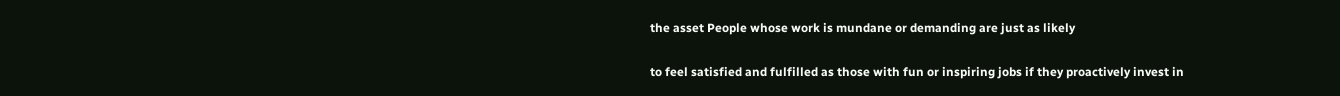the asset People whose work is mundane or demanding are just as likely

to feel satisfied and fulfilled as those with fun or inspiring jobs if they proactively invest in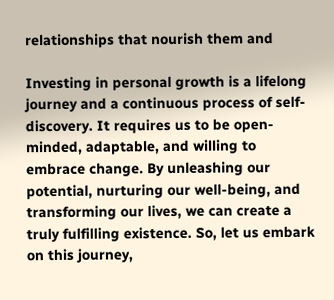relationships that nourish them and

Investing in personal growth is a lifelong journey and a continuous process of self-discovery. It requires us to be open-minded, adaptable, and willing to embrace change. By unleashing our potential, nurturing our well-being, and transforming our lives, we can create a truly fulfilling existence. So, let us embark on this journey,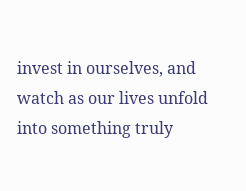invest in ourselves, and watch as our lives unfold into something truly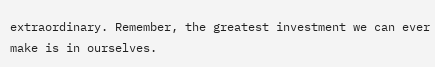extraordinary. Remember, the greatest investment we can ever make is in ourselves.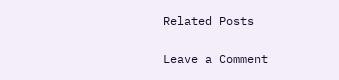Related Posts

Leave a Comment